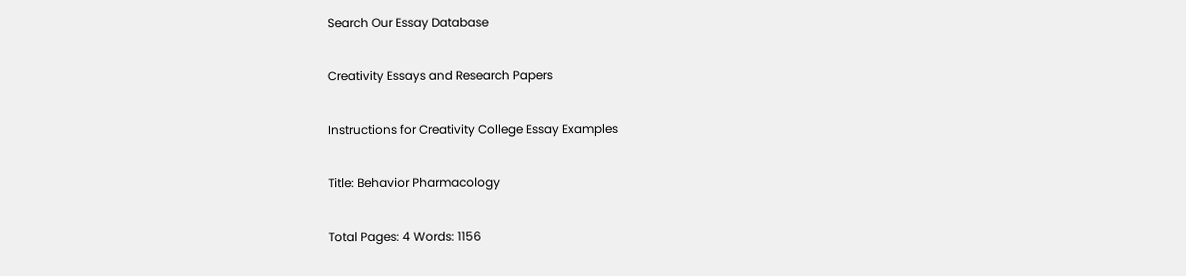Search Our Essay Database

Creativity Essays and Research Papers

Instructions for Creativity College Essay Examples

Title: Behavior Pharmacology

Total Pages: 4 Words: 1156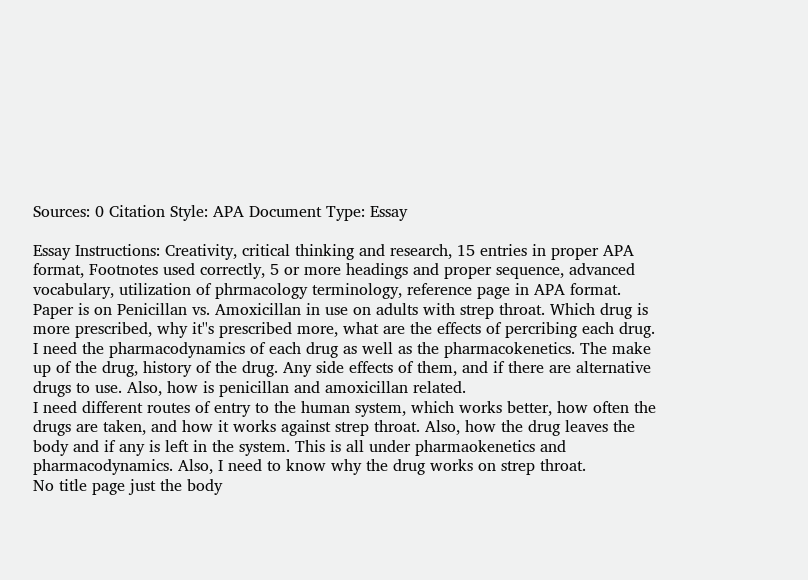Sources: 0 Citation Style: APA Document Type: Essay

Essay Instructions: Creativity, critical thinking and research, 15 entries in proper APA format, Footnotes used correctly, 5 or more headings and proper sequence, advanced vocabulary, utilization of phrmacology terminology, reference page in APA format.
Paper is on Penicillan vs. Amoxicillan in use on adults with strep throat. Which drug is more prescribed, why it''s prescribed more, what are the effects of percribing each drug. I need the pharmacodynamics of each drug as well as the pharmacokenetics. The make up of the drug, history of the drug. Any side effects of them, and if there are alternative drugs to use. Also, how is penicillan and amoxicillan related.
I need different routes of entry to the human system, which works better, how often the drugs are taken, and how it works against strep throat. Also, how the drug leaves the body and if any is left in the system. This is all under pharmaokenetics and pharmacodynamics. Also, I need to know why the drug works on strep throat.
No title page just the body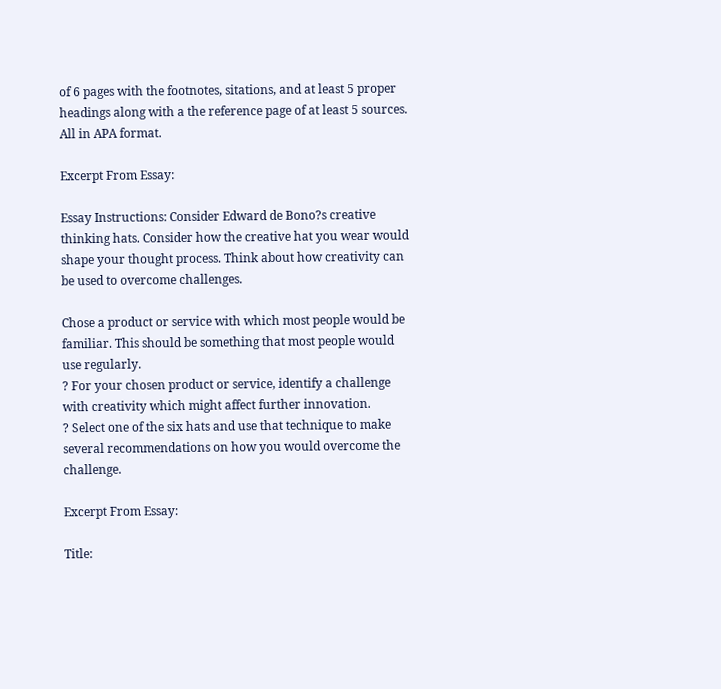of 6 pages with the footnotes, sitations, and at least 5 proper headings along with a the reference page of at least 5 sources. All in APA format.

Excerpt From Essay:

Essay Instructions: Consider Edward de Bono?s creative thinking hats. Consider how the creative hat you wear would shape your thought process. Think about how creativity can be used to overcome challenges.

Chose a product or service with which most people would be familiar. This should be something that most people would use regularly.
? For your chosen product or service, identify a challenge with creativity which might affect further innovation.
? Select one of the six hats and use that technique to make several recommendations on how you would overcome the challenge.

Excerpt From Essay:

Title: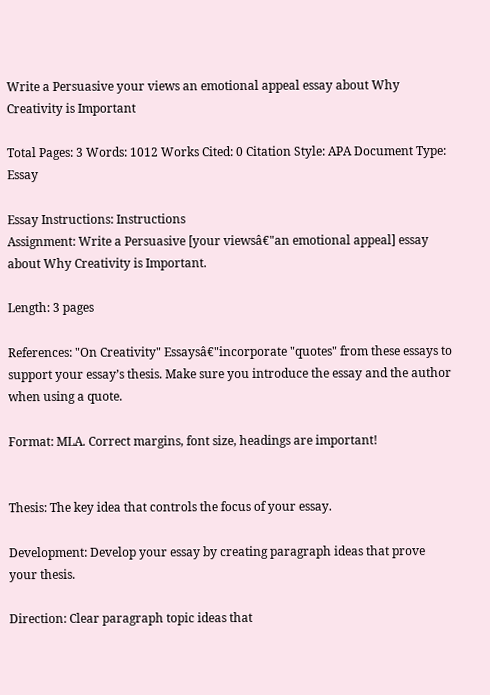Write a Persuasive your views an emotional appeal essay about Why Creativity is Important

Total Pages: 3 Words: 1012 Works Cited: 0 Citation Style: APA Document Type: Essay

Essay Instructions: Instructions
Assignment: Write a Persuasive [your viewsâ€"an emotional appeal] essay about Why Creativity is Important.

Length: 3 pages

References: "On Creativity" Essaysâ€"incorporate "quotes" from these essays to support your essay’s thesis. Make sure you introduce the essay and the author when using a quote.

Format: MLA. Correct margins, font size, headings are important!


Thesis: The key idea that controls the focus of your essay.

Development: Develop your essay by creating paragraph ideas that prove your thesis.

Direction: Clear paragraph topic ideas that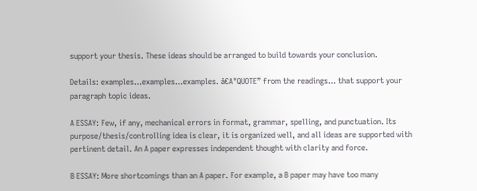support your thesis. These ideas should be arranged to build towards your conclusion.

Details: examples…examples…examples. â€A"QUOTE” from the readings… that support your paragraph topic ideas.

A ESSAY: Few, if any, mechanical errors in format, grammar, spelling, and punctuation. Its purpose/thesis/controlling idea is clear, it is organized well, and all ideas are supported with pertinent detail. An A paper expresses independent thought with clarity and force.

B ESSAY: More shortcomings than an A paper. For example, a B paper may have too many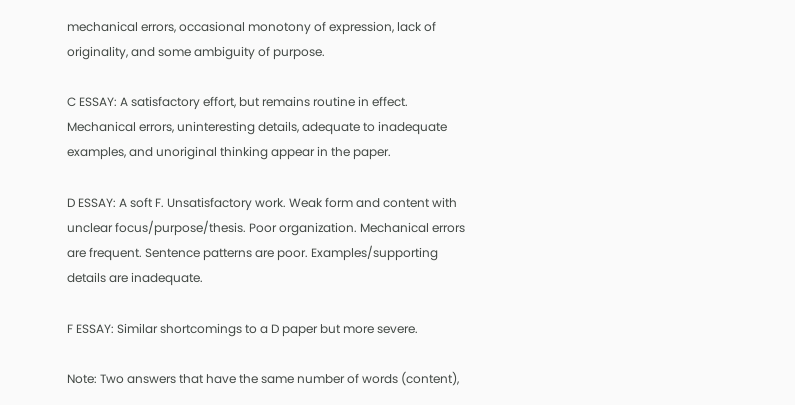mechanical errors, occasional monotony of expression, lack of originality, and some ambiguity of purpose.

C ESSAY: A satisfactory effort, but remains routine in effect. Mechanical errors, uninteresting details, adequate to inadequate examples, and unoriginal thinking appear in the paper.

D ESSAY: A soft F. Unsatisfactory work. Weak form and content with unclear focus/purpose/thesis. Poor organization. Mechanical errors are frequent. Sentence patterns are poor. Examples/supporting details are inadequate.

F ESSAY: Similar shortcomings to a D paper but more severe.

Note: Two answers that have the same number of words (content),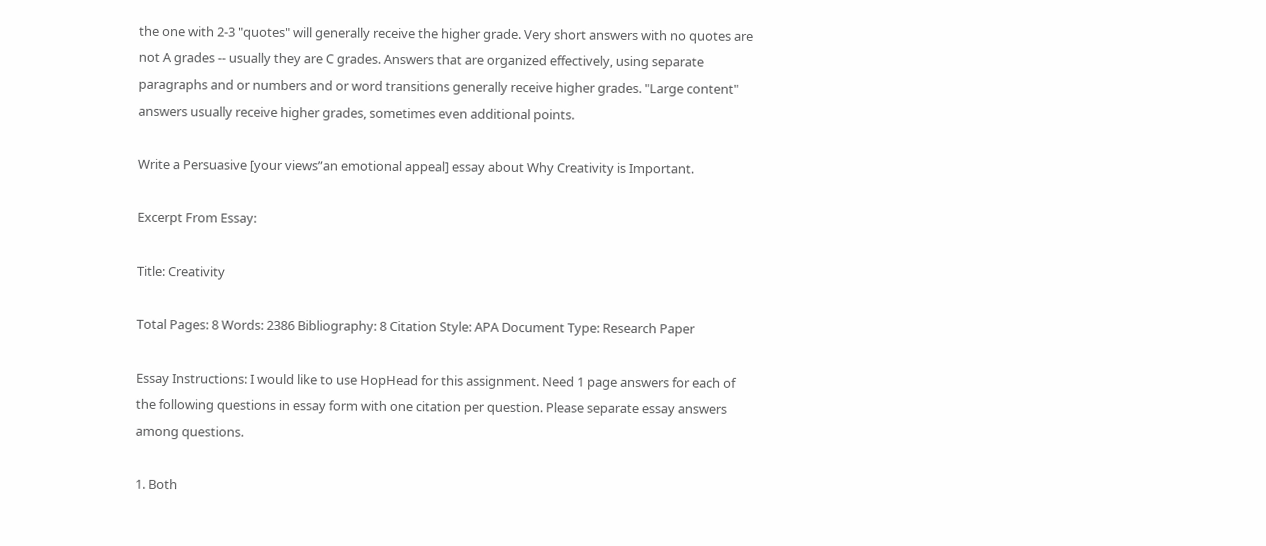the one with 2-3 "quotes" will generally receive the higher grade. Very short answers with no quotes are not A grades -- usually they are C grades. Answers that are organized effectively, using separate paragraphs and or numbers and or word transitions generally receive higher grades. "Large content" answers usually receive higher grades, sometimes even additional points.

Write a Persuasive [your views”an emotional appeal] essay about Why Creativity is Important.

Excerpt From Essay:

Title: Creativity

Total Pages: 8 Words: 2386 Bibliography: 8 Citation Style: APA Document Type: Research Paper

Essay Instructions: I would like to use HopHead for this assignment. Need 1 page answers for each of the following questions in essay form with one citation per question. Please separate essay answers among questions.

1. Both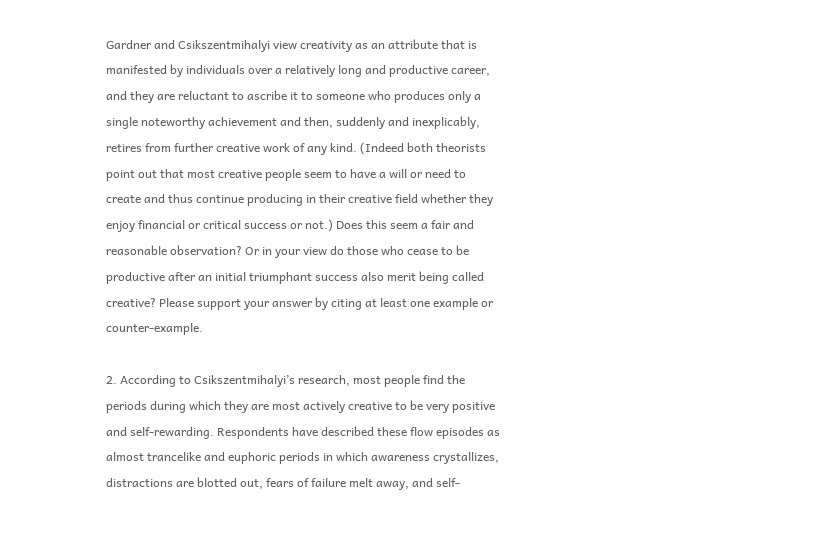Gardner and Csikszentmihalyi view creativity as an attribute that is manifested by individuals over a relatively long and productive career, and they are reluctant to ascribe it to someone who produces only a single noteworthy achievement and then, suddenly and inexplicably, retires from further creative work of any kind. (Indeed both theorists point out that most creative people seem to have a will or need to create and thus continue producing in their creative field whether they enjoy financial or critical success or not.) Does this seem a fair and reasonable observation? Or in your view do those who cease to be productive after an initial triumphant success also merit being called creative? Please support your answer by citing at least one example or counter-example.

2. According to Csikszentmihalyi’s research, most people find the periods during which they are most actively creative to be very positive and self-rewarding. Respondents have described these flow episodes as almost trancelike and euphoric periods in which awareness crystallizes, distractions are blotted out, fears of failure melt away, and self-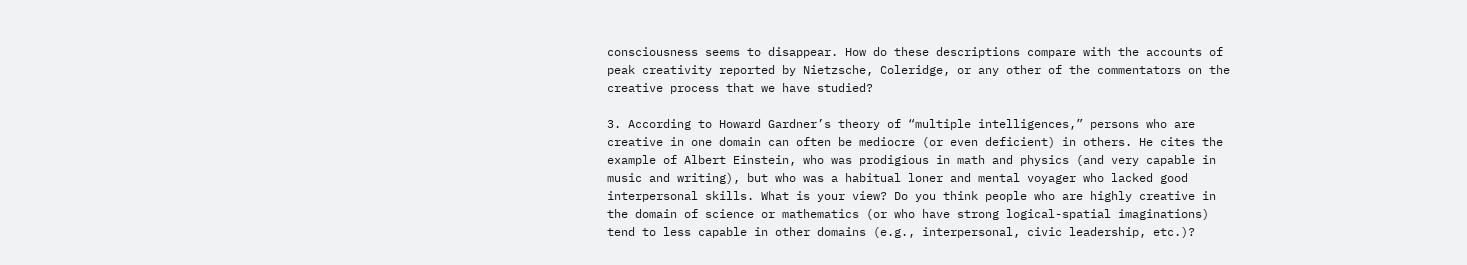consciousness seems to disappear. How do these descriptions compare with the accounts of peak creativity reported by Nietzsche, Coleridge, or any other of the commentators on the creative process that we have studied?

3. According to Howard Gardner’s theory of “multiple intelligences,” persons who are creative in one domain can often be mediocre (or even deficient) in others. He cites the example of Albert Einstein, who was prodigious in math and physics (and very capable in music and writing), but who was a habitual loner and mental voyager who lacked good interpersonal skills. What is your view? Do you think people who are highly creative in the domain of science or mathematics (or who have strong logical-spatial imaginations) tend to less capable in other domains (e.g., interpersonal, civic leadership, etc.)?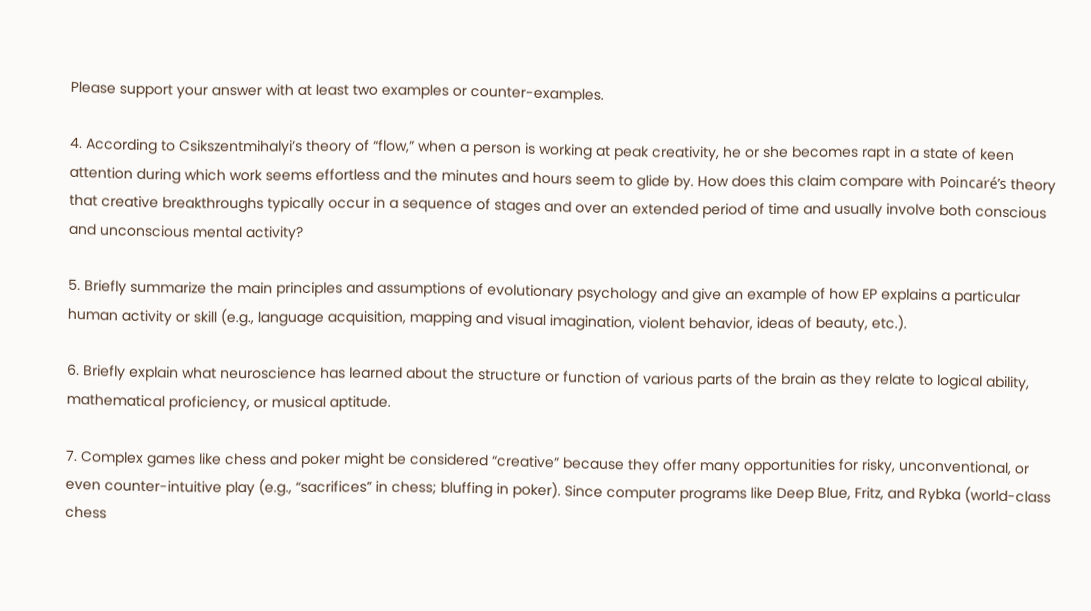Please support your answer with at least two examples or counter-examples.

4. According to Csikszentmihalyi’s theory of “flow,” when a person is working at peak creativity, he or she becomes rapt in a state of keen attention during which work seems effortless and the minutes and hours seem to glide by. How does this claim compare with Poincaré’s theory that creative breakthroughs typically occur in a sequence of stages and over an extended period of time and usually involve both conscious and unconscious mental activity?

5. Briefly summarize the main principles and assumptions of evolutionary psychology and give an example of how EP explains a particular human activity or skill (e.g., language acquisition, mapping and visual imagination, violent behavior, ideas of beauty, etc.).

6. Briefly explain what neuroscience has learned about the structure or function of various parts of the brain as they relate to logical ability, mathematical proficiency, or musical aptitude.

7. Complex games like chess and poker might be considered “creative” because they offer many opportunities for risky, unconventional, or even counter-intuitive play (e.g., “sacrifices” in chess; bluffing in poker). Since computer programs like Deep Blue, Fritz, and Rybka (world-class chess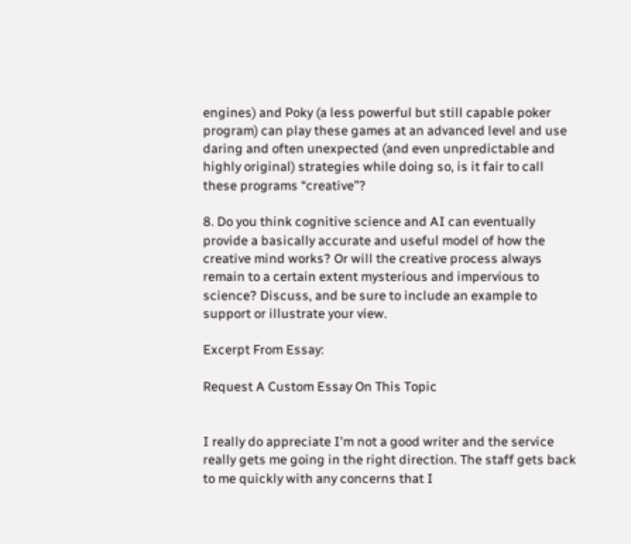engines) and Poky (a less powerful but still capable poker program) can play these games at an advanced level and use daring and often unexpected (and even unpredictable and highly original) strategies while doing so, is it fair to call these programs “creative”?

8. Do you think cognitive science and AI can eventually provide a basically accurate and useful model of how the creative mind works? Or will the creative process always remain to a certain extent mysterious and impervious to science? Discuss, and be sure to include an example to support or illustrate your view.

Excerpt From Essay:

Request A Custom Essay On This Topic


I really do appreciate I'm not a good writer and the service really gets me going in the right direction. The staff gets back to me quickly with any concerns that I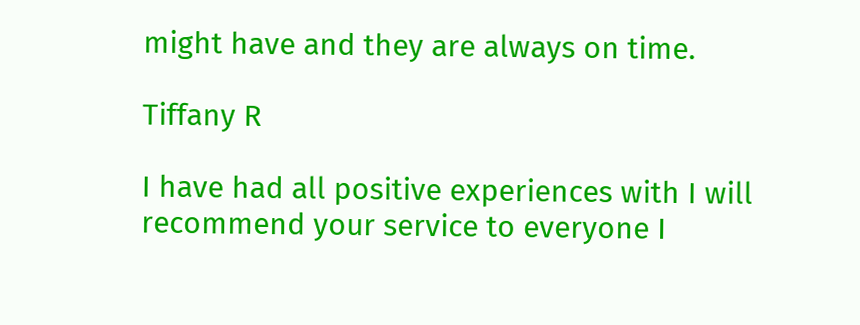might have and they are always on time.

Tiffany R

I have had all positive experiences with I will recommend your service to everyone I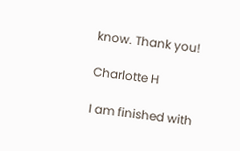know. Thank you!

Charlotte H

I am finished with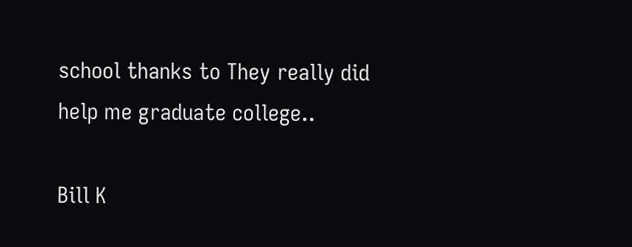school thanks to They really did help me graduate college..

Bill K